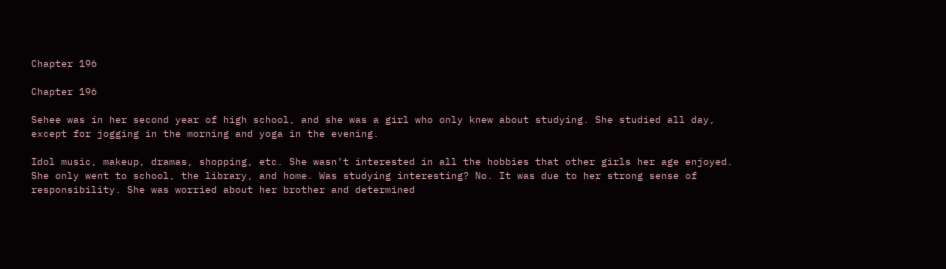Chapter 196

Chapter 196

Sehee was in her second year of high school, and she was a girl who only knew about studying. She studied all day, except for jogging in the morning and yoga in the evening.

Idol music, makeup, dramas, shopping, etc. She wasn’t interested in all the hobbies that other girls her age enjoyed. She only went to school, the library, and home. Was studying interesting? No. It was due to her strong sense of responsibility. She was worried about her brother and determined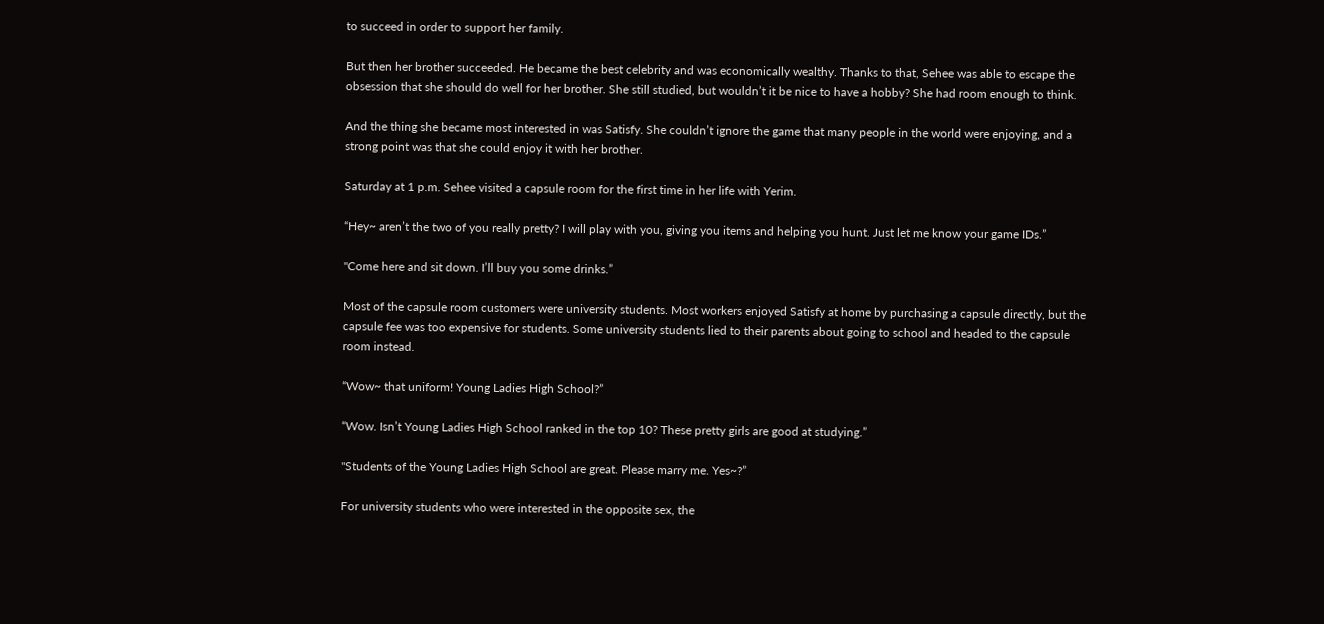to succeed in order to support her family.

But then her brother succeeded. He became the best celebrity and was economically wealthy. Thanks to that, Sehee was able to escape the obsession that she should do well for her brother. She still studied, but wouldn’t it be nice to have a hobby? She had room enough to think.

And the thing she became most interested in was Satisfy. She couldn’t ignore the game that many people in the world were enjoying, and a strong point was that she could enjoy it with her brother.

Saturday at 1 p.m. Sehee visited a capsule room for the first time in her life with Yerim.

“Hey~ aren’t the two of you really pretty? I will play with you, giving you items and helping you hunt. Just let me know your game IDs.”

"Come here and sit down. I’ll buy you some drinks.”

Most of the capsule room customers were university students. Most workers enjoyed Satisfy at home by purchasing a capsule directly, but the capsule fee was too expensive for students. Some university students lied to their parents about going to school and headed to the capsule room instead.

“Wow~ that uniform! Young Ladies High School?”

“Wow. Isn’t Young Ladies High School ranked in the top 10? These pretty girls are good at studying.”

"Students of the Young Ladies High School are great. Please marry me. Yes~?”

For university students who were interested in the opposite sex, the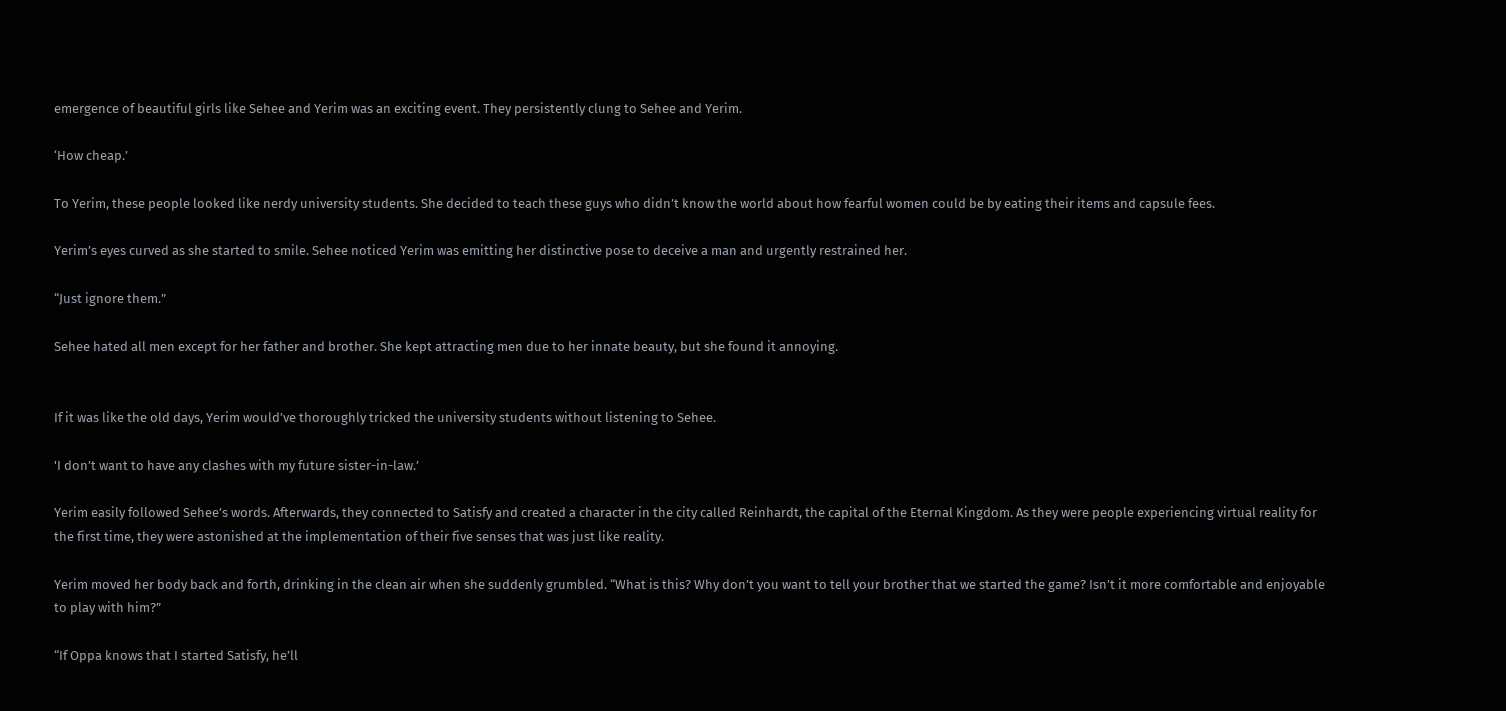emergence of beautiful girls like Sehee and Yerim was an exciting event. They persistently clung to Sehee and Yerim.

‘How cheap.’

To Yerim, these people looked like nerdy university students. She decided to teach these guys who didn’t know the world about how fearful women could be by eating their items and capsule fees.

Yerim’s eyes curved as she started to smile. Sehee noticed Yerim was emitting her distinctive pose to deceive a man and urgently restrained her.

“Just ignore them.”

Sehee hated all men except for her father and brother. She kept attracting men due to her innate beauty, but she found it annoying.


If it was like the old days, Yerim would’ve thoroughly tricked the university students without listening to Sehee.

'I don’t want to have any clashes with my future sister-in-law.’

Yerim easily followed Sehee’s words. Afterwards, they connected to Satisfy and created a character in the city called Reinhardt, the capital of the Eternal Kingdom. As they were people experiencing virtual reality for the first time, they were astonished at the implementation of their five senses that was just like reality.

Yerim moved her body back and forth, drinking in the clean air when she suddenly grumbled. “What is this? Why don’t you want to tell your brother that we started the game? Isn’t it more comfortable and enjoyable to play with him?”

“If Oppa knows that I started Satisfy, he’ll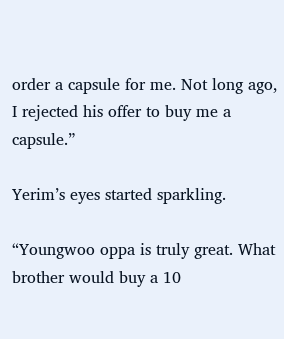order a capsule for me. Not long ago, I rejected his offer to buy me a capsule.”

Yerim’s eyes started sparkling.

“Youngwoo oppa is truly great. What brother would buy a 10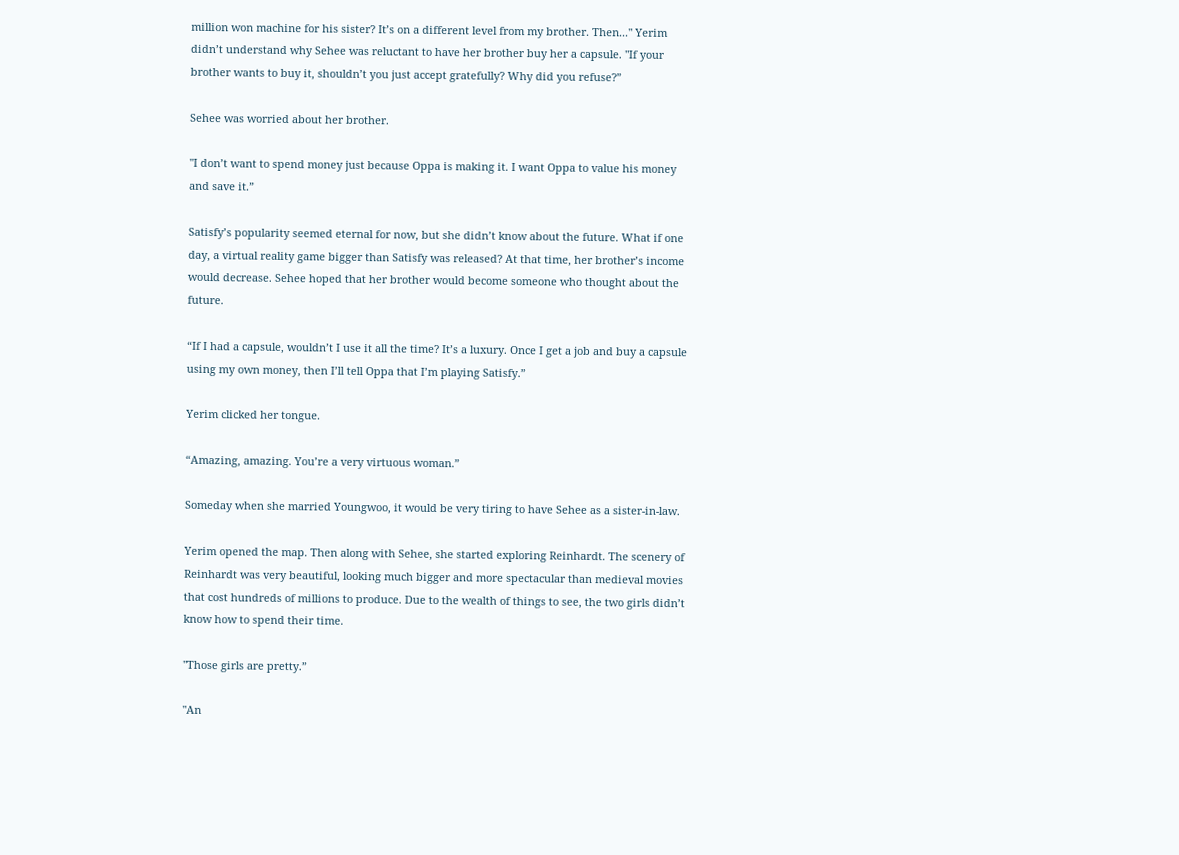million won machine for his sister? It’s on a different level from my brother. Then..." Yerim didn’t understand why Sehee was reluctant to have her brother buy her a capsule. "If your brother wants to buy it, shouldn’t you just accept gratefully? Why did you refuse?”

Sehee was worried about her brother.

"I don’t want to spend money just because Oppa is making it. I want Oppa to value his money and save it.”

Satisfy’s popularity seemed eternal for now, but she didn’t know about the future. What if one day, a virtual reality game bigger than Satisfy was released? At that time, her brother’s income would decrease. Sehee hoped that her brother would become someone who thought about the future.

“If I had a capsule, wouldn’t I use it all the time? It’s a luxury. Once I get a job and buy a capsule using my own money, then I’ll tell Oppa that I’m playing Satisfy.”

Yerim clicked her tongue.

“Amazing, amazing. You’re a very virtuous woman.”

Someday when she married Youngwoo, it would be very tiring to have Sehee as a sister-in-law.

Yerim opened the map. Then along with Sehee, she started exploring Reinhardt. The scenery of Reinhardt was very beautiful, looking much bigger and more spectacular than medieval movies that cost hundreds of millions to produce. Due to the wealth of things to see, the two girls didn’t know how to spend their time.

"Those girls are pretty.”

"An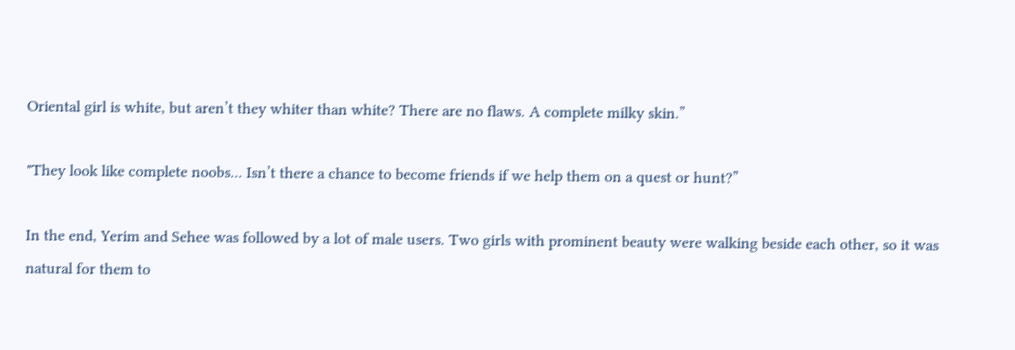Oriental girl is white, but aren’t they whiter than white? There are no flaws. A complete milky skin.”

"They look like complete noobs... Isn’t there a chance to become friends if we help them on a quest or hunt?”

In the end, Yerim and Sehee was followed by a lot of male users. Two girls with prominent beauty were walking beside each other, so it was natural for them to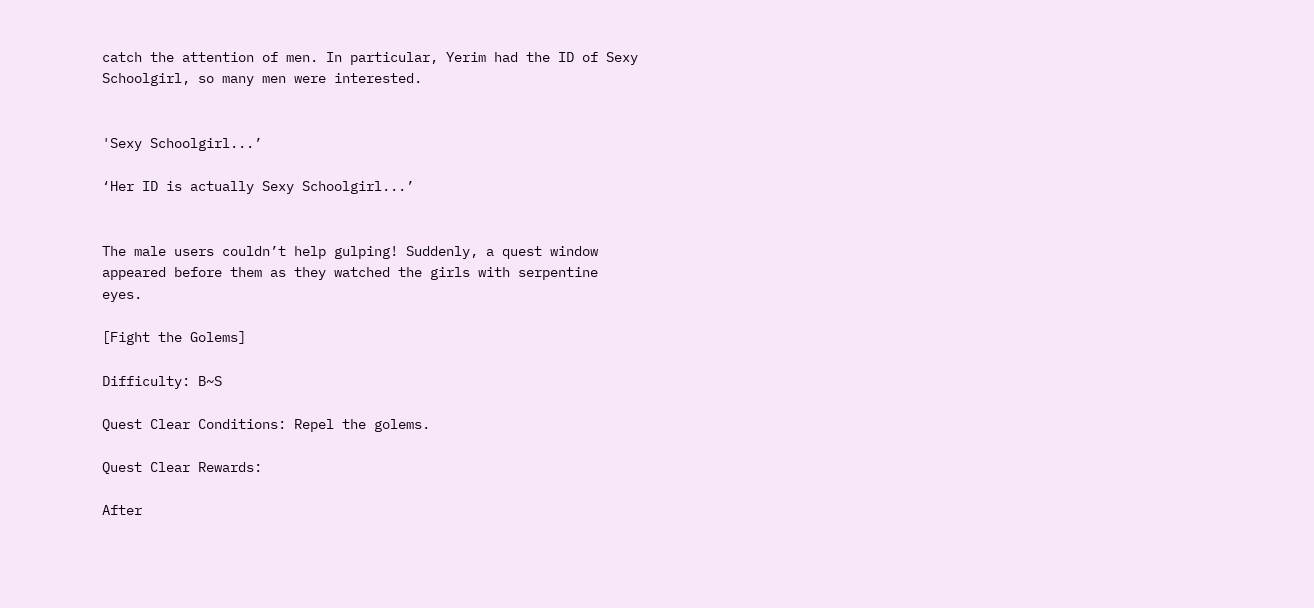catch the attention of men. In particular, Yerim had the ID of Sexy Schoolgirl, so many men were interested.


'Sexy Schoolgirl...’

‘Her ID is actually Sexy Schoolgirl...’


The male users couldn’t help gulping! Suddenly, a quest window appeared before them as they watched the girls with serpentine eyes.

[Fight the Golems]

Difficulty: B~S

Quest Clear Conditions: Repel the golems.

Quest Clear Rewards:

After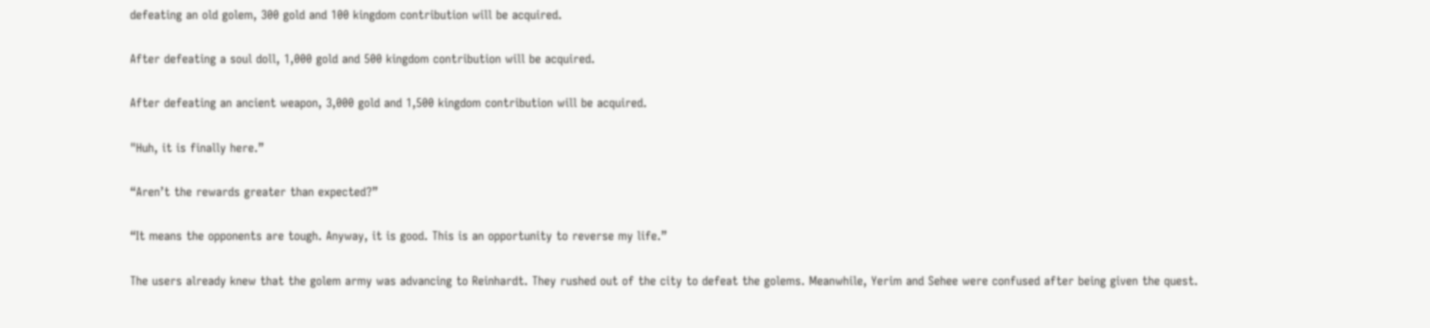defeating an old golem, 300 gold and 100 kingdom contribution will be acquired.

After defeating a soul doll, 1,000 gold and 500 kingdom contribution will be acquired.

After defeating an ancient weapon, 3,000 gold and 1,500 kingdom contribution will be acquired.

"Huh, it is finally here.”

“Aren’t the rewards greater than expected?”

“It means the opponents are tough. Anyway, it is good. This is an opportunity to reverse my life.”

The users already knew that the golem army was advancing to Reinhardt. They rushed out of the city to defeat the golems. Meanwhile, Yerim and Sehee were confused after being given the quest.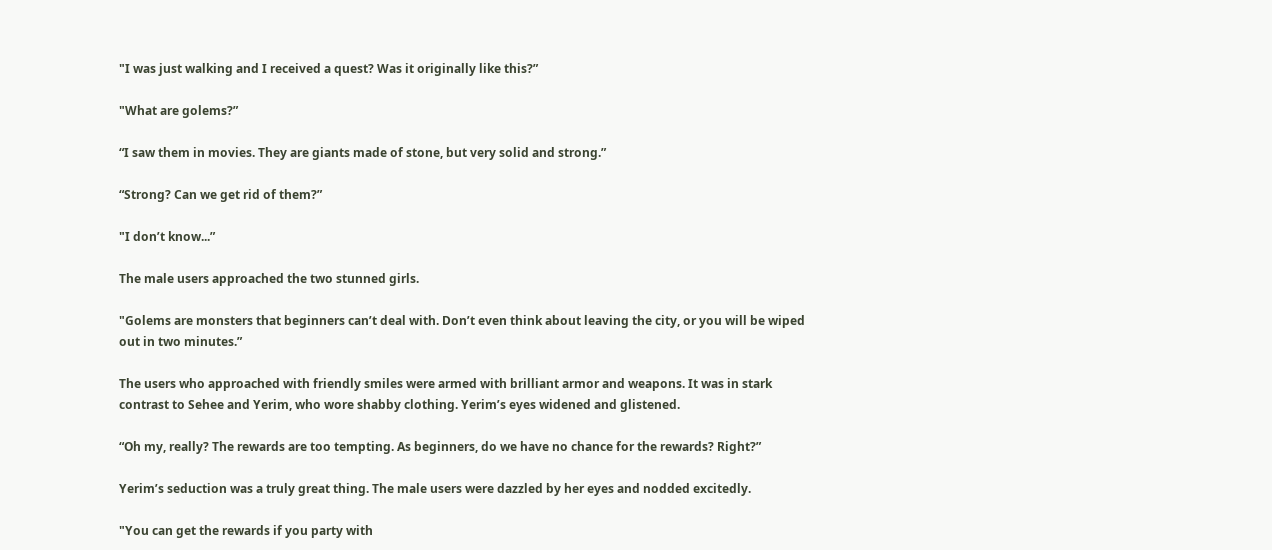"I was just walking and I received a quest? Was it originally like this?”

"What are golems?”

“I saw them in movies. They are giants made of stone, but very solid and strong.”

“Strong? Can we get rid of them?”

"I don’t know...”

The male users approached the two stunned girls.

"Golems are monsters that beginners can’t deal with. Don’t even think about leaving the city, or you will be wiped out in two minutes.”

The users who approached with friendly smiles were armed with brilliant armor and weapons. It was in stark contrast to Sehee and Yerim, who wore shabby clothing. Yerim’s eyes widened and glistened.

“Oh my, really? The rewards are too tempting. As beginners, do we have no chance for the rewards? Right?”

Yerim’s seduction was a truly great thing. The male users were dazzled by her eyes and nodded excitedly.

"You can get the rewards if you party with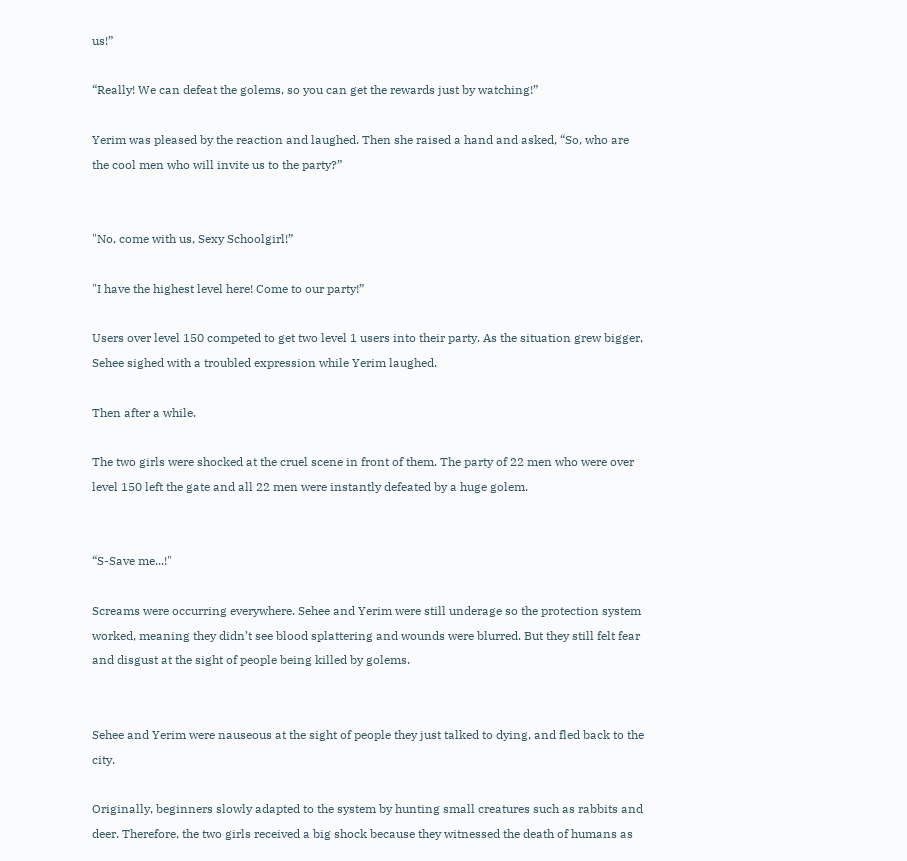us!”

“Really! We can defeat the golems, so you can get the rewards just by watching!”

Yerim was pleased by the reaction and laughed. Then she raised a hand and asked, “So, who are the cool men who will invite us to the party?”


"No, come with us, Sexy Schoolgirl!”

"I have the highest level here! Come to our party!”

Users over level 150 competed to get two level 1 users into their party. As the situation grew bigger, Sehee sighed with a troubled expression while Yerim laughed.

Then after a while.

The two girls were shocked at the cruel scene in front of them. The party of 22 men who were over level 150 left the gate and all 22 men were instantly defeated by a huge golem.


“S-Save me...!"

Screams were occurring everywhere. Sehee and Yerim were still underage so the protection system worked, meaning they didn’t see blood splattering and wounds were blurred. But they still felt fear and disgust at the sight of people being killed by golems.


Sehee and Yerim were nauseous at the sight of people they just talked to dying, and fled back to the city.

Originally, beginners slowly adapted to the system by hunting small creatures such as rabbits and deer. Therefore, the two girls received a big shock because they witnessed the death of humans as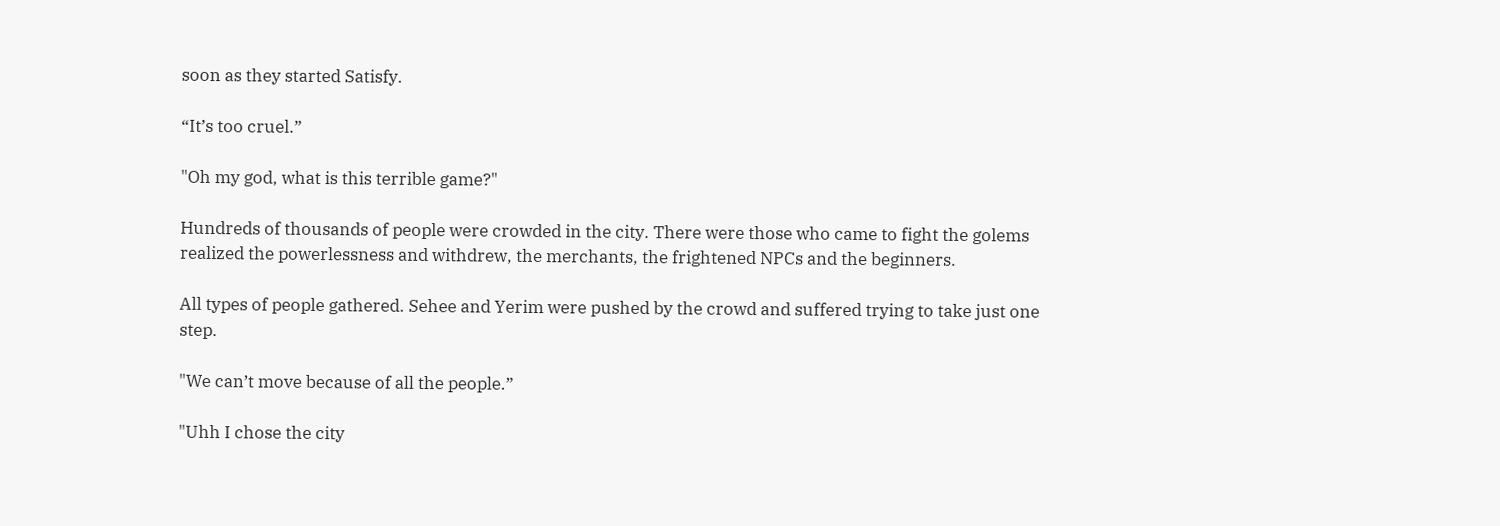soon as they started Satisfy.

“It’s too cruel.”

"Oh my god, what is this terrible game?"

Hundreds of thousands of people were crowded in the city. There were those who came to fight the golems realized the powerlessness and withdrew, the merchants, the frightened NPCs and the beginners.

All types of people gathered. Sehee and Yerim were pushed by the crowd and suffered trying to take just one step.

"We can’t move because of all the people.”

"Uhh I chose the city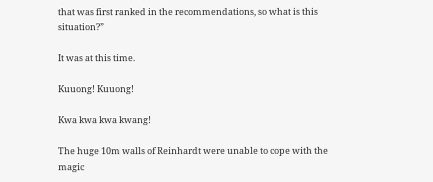that was first ranked in the recommendations, so what is this situation?”

It was at this time.

Kuuong! Kuuong!

Kwa kwa kwa kwang!

The huge 10m walls of Reinhardt were unable to cope with the magic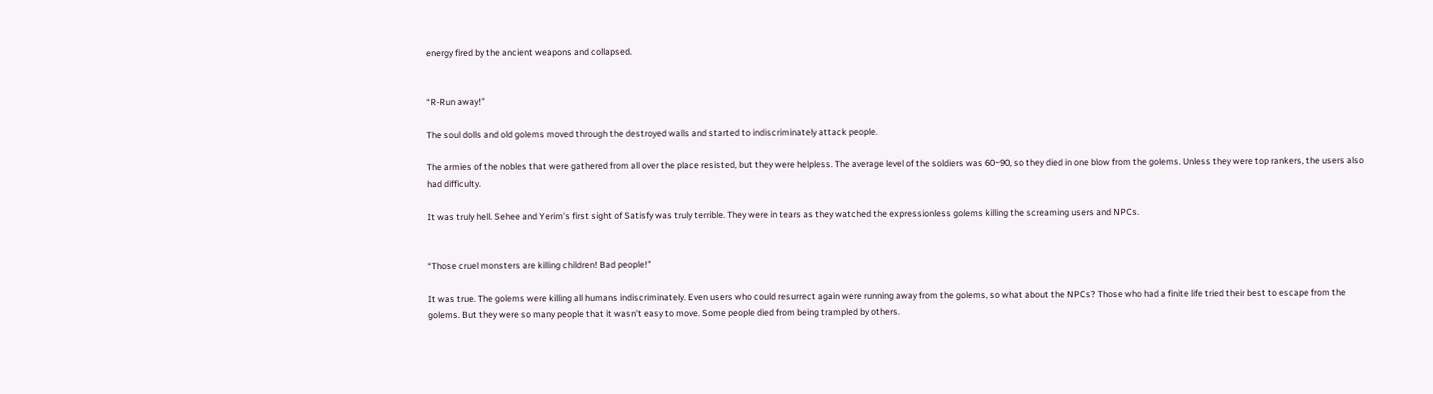energy fired by the ancient weapons and collapsed.


“R-Run away!”

The soul dolls and old golems moved through the destroyed walls and started to indiscriminately attack people.

The armies of the nobles that were gathered from all over the place resisted, but they were helpless. The average level of the soldiers was 60~90, so they died in one blow from the golems. Unless they were top rankers, the users also had difficulty.

It was truly hell. Sehee and Yerim’s first sight of Satisfy was truly terrible. They were in tears as they watched the expressionless golems killing the screaming users and NPCs.


“Those cruel monsters are killing children! Bad people!”

It was true. The golems were killing all humans indiscriminately. Even users who could resurrect again were running away from the golems, so what about the NPCs? Those who had a finite life tried their best to escape from the golems. But they were so many people that it wasn’t easy to move. Some people died from being trampled by others.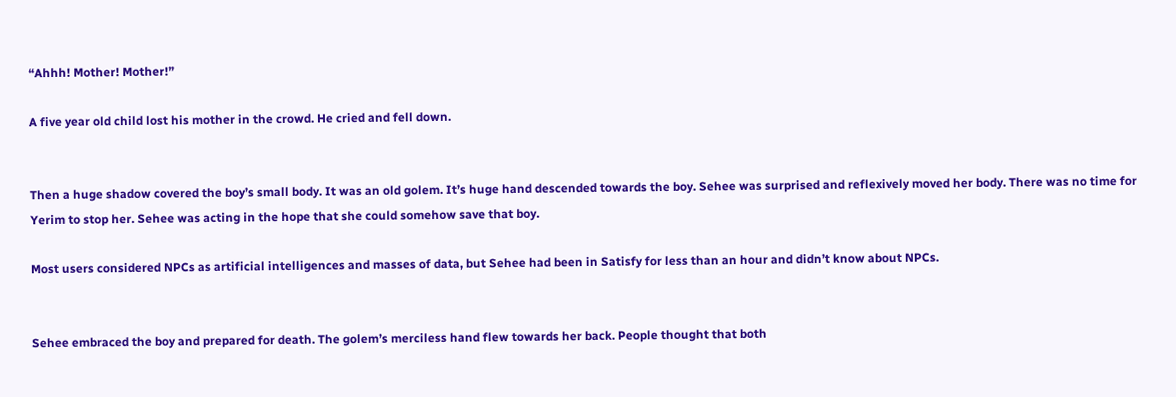“Ahhh! Mother! Mother!”

A five year old child lost his mother in the crowd. He cried and fell down.


Then a huge shadow covered the boy’s small body. It was an old golem. It’s huge hand descended towards the boy. Sehee was surprised and reflexively moved her body. There was no time for Yerim to stop her. Sehee was acting in the hope that she could somehow save that boy.

Most users considered NPCs as artificial intelligences and masses of data, but Sehee had been in Satisfy for less than an hour and didn’t know about NPCs.


Sehee embraced the boy and prepared for death. The golem’s merciless hand flew towards her back. People thought that both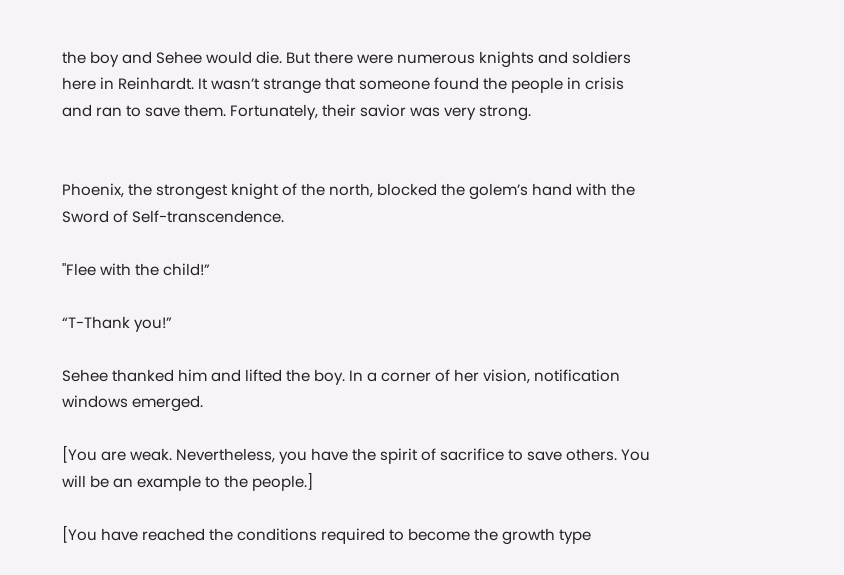the boy and Sehee would die. But there were numerous knights and soldiers here in Reinhardt. It wasn’t strange that someone found the people in crisis and ran to save them. Fortunately, their savior was very strong.


Phoenix, the strongest knight of the north, blocked the golem’s hand with the Sword of Self-transcendence.

"Flee with the child!”

“T-Thank you!”

Sehee thanked him and lifted the boy. In a corner of her vision, notification windows emerged.

[You are weak. Nevertheless, you have the spirit of sacrifice to save others. You will be an example to the people.]

[You have reached the conditions required to become the growth type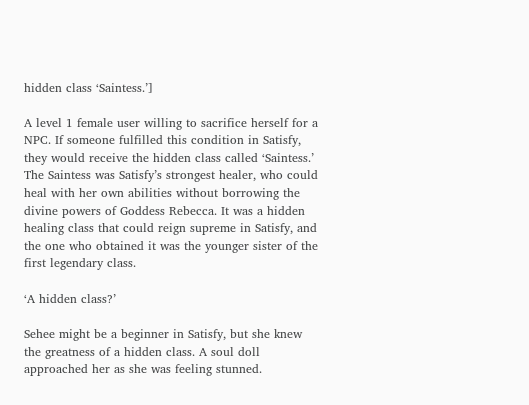hidden class ‘Saintess.’]

A level 1 female user willing to sacrifice herself for a NPC. If someone fulfilled this condition in Satisfy, they would receive the hidden class called ‘Saintess.’ The Saintess was Satisfy’s strongest healer, who could heal with her own abilities without borrowing the divine powers of Goddess Rebecca. It was a hidden healing class that could reign supreme in Satisfy, and the one who obtained it was the younger sister of the first legendary class.

‘A hidden class?’

Sehee might be a beginner in Satisfy, but she knew the greatness of a hidden class. A soul doll approached her as she was feeling stunned.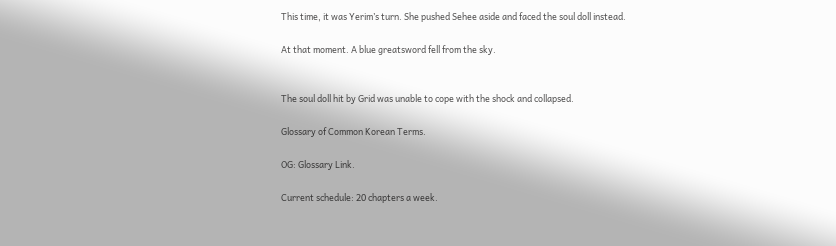This time, it was Yerim’s turn. She pushed Sehee aside and faced the soul doll instead.

At that moment. A blue greatsword fell from the sky.


The soul doll hit by Grid was unable to cope with the shock and collapsed.

Glossary of Common Korean Terms.

OG: Glossary Link.

Current schedule: 20 chapters a week.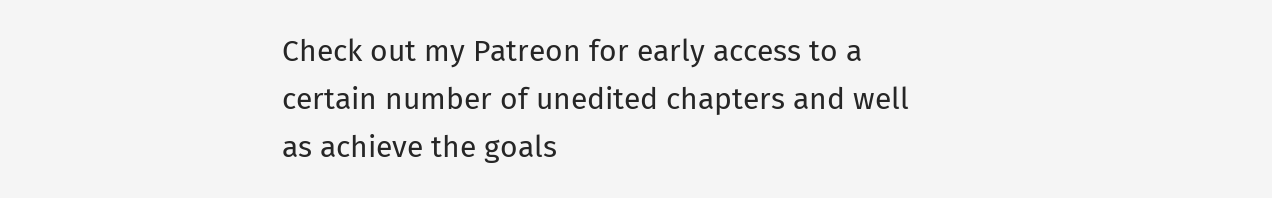Check out my Patreon for early access to a certain number of unedited chapters and well as achieve the goals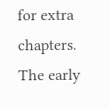for extra chapters. The early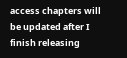access chapters will be updated after I finish releasing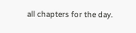all chapters for the day.